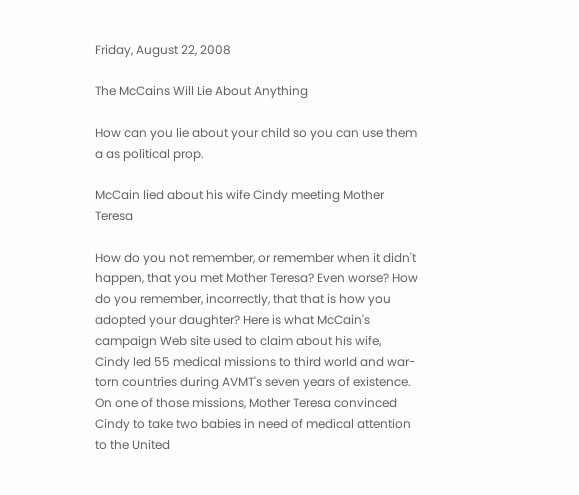Friday, August 22, 2008

The McCains Will Lie About Anything

How can you lie about your child so you can use them a as political prop.

McCain lied about his wife Cindy meeting Mother Teresa

How do you not remember, or remember when it didn't happen, that you met Mother Teresa? Even worse? How do you remember, incorrectly, that that is how you adopted your daughter? Here is what McCain's campaign Web site used to claim about his wife,
Cindy led 55 medical missions to third world and war-torn countries during AVMT's seven years of existence. On one of those missions, Mother Teresa convinced Cindy to take two babies in need of medical attention to the United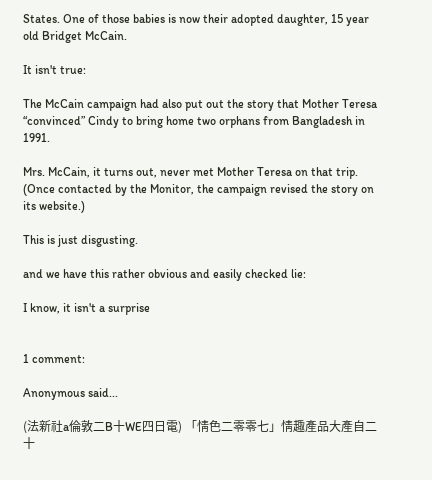States. One of those babies is now their adopted daughter, 15 year old Bridget McCain.

It isn't true:

The McCain campaign had also put out the story that Mother Teresa “convinced” Cindy to bring home two orphans from Bangladesh in 1991.

Mrs. McCain, it turns out, never met Mother Teresa on that trip. (Once contacted by the Monitor, the campaign revised the story on its website.)

This is just disgusting.

and we have this rather obvious and easily checked lie:

I know, it isn't a surprise


1 comment:

Anonymous said...

(法新社a倫敦二B十WE四日電) 「情色二零零七」情趣產品大產自二十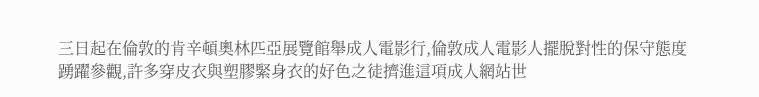三日起在倫敦的肯辛頓奧林匹亞展覽館舉成人電影行,倫敦成人電影人擺脫對性的保守態度踴躍參觀,許多穿皮衣與塑膠緊身衣的好色之徒擠進這項成人網站世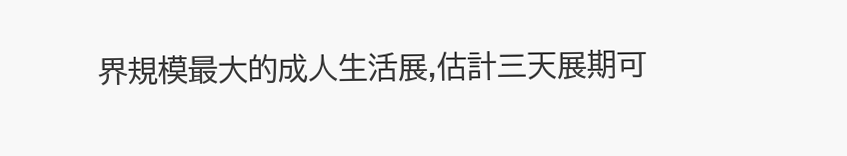界規模最大的成人生活展,估計三天展期可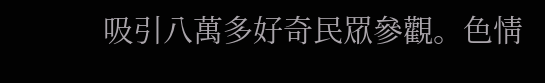吸引八萬多好奇民眾參觀。色情